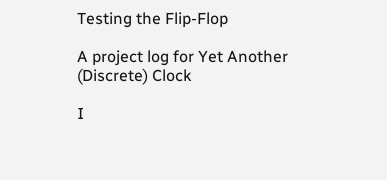Testing the Flip-Flop

A project log for Yet Another (Discrete) Clock

I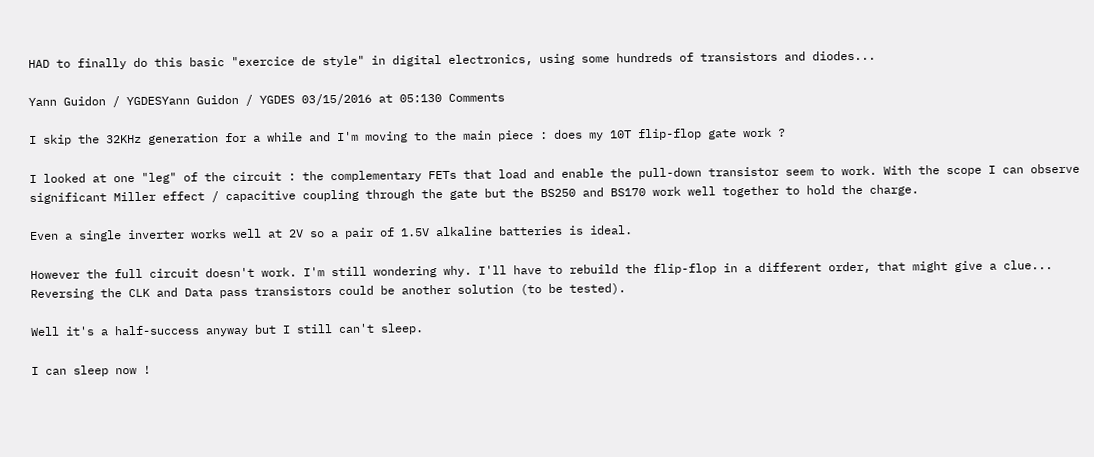HAD to finally do this basic "exercice de style" in digital electronics, using some hundreds of transistors and diodes...

Yann Guidon / YGDESYann Guidon / YGDES 03/15/2016 at 05:130 Comments

I skip the 32KHz generation for a while and I'm moving to the main piece : does my 10T flip-flop gate work ?

I looked at one "leg" of the circuit : the complementary FETs that load and enable the pull-down transistor seem to work. With the scope I can observe significant Miller effect / capacitive coupling through the gate but the BS250 and BS170 work well together to hold the charge.

Even a single inverter works well at 2V so a pair of 1.5V alkaline batteries is ideal.

However the full circuit doesn't work. I'm still wondering why. I'll have to rebuild the flip-flop in a different order, that might give a clue... Reversing the CLK and Data pass transistors could be another solution (to be tested).

Well it's a half-success anyway but I still can't sleep.

I can sleep now !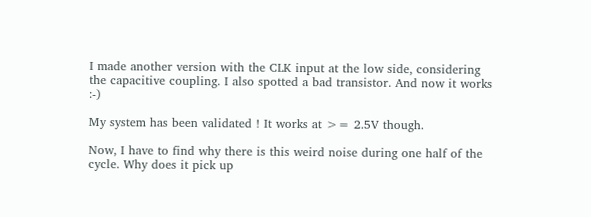I made another version with the CLK input at the low side, considering the capacitive coupling. I also spotted a bad transistor. And now it works :-)

My system has been validated ! It works at >= 2.5V though.

Now, I have to find why there is this weird noise during one half of the cycle. Why does it pick up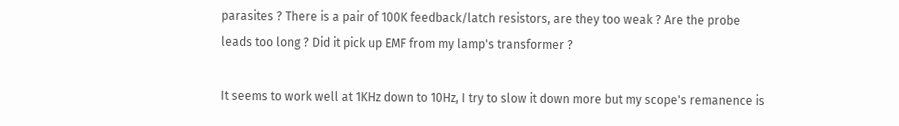parasites ? There is a pair of 100K feedback/latch resistors, are they too weak ? Are the probe leads too long ? Did it pick up EMF from my lamp's transformer ?

It seems to work well at 1KHz down to 10Hz, I try to slow it down more but my scope's remanence is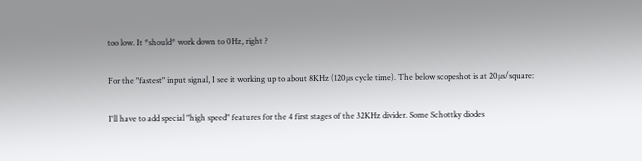too low. It *should* work down to 0Hz, right ?

For the "fastest" input signal, I see it working up to about 8KHz (120µs cycle time). The below scopeshot is at 20µs/square:

I'll have to add special "high speed" features for the 4 first stages of the 32KHz divider. Some Schottky diodes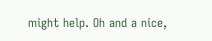might help. Oh and a nice,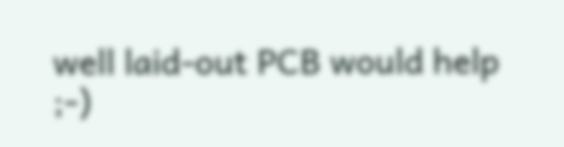well laid-out PCB would help ;-)